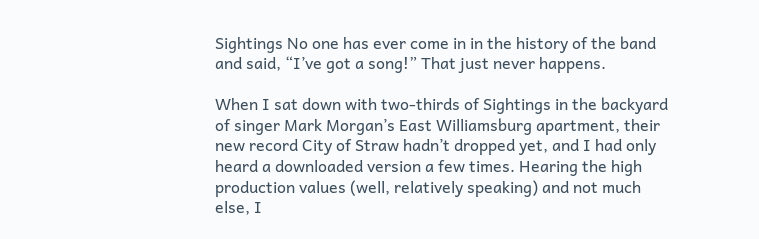Sightings No one has ever come in in the history of the band and said, “I’ve got a song!” That just never happens.

When I sat down with two-thirds of Sightings in the backyard of singer Mark Morgan’s East Williamsburg apartment, their new record City of Straw hadn’t dropped yet, and I had only heard a downloaded version a few times. Hearing the high production values (well, relatively speaking) and not much else, I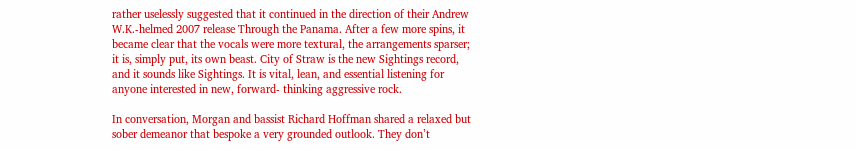rather uselessly suggested that it continued in the direction of their Andrew W.K.-helmed 2007 release Through the Panama. After a few more spins, it became clear that the vocals were more textural, the arrangements sparser; it is, simply put, its own beast. City of Straw is the new Sightings record, and it sounds like Sightings. It is vital, lean, and essential listening for anyone interested in new, forward- thinking aggressive rock.

In conversation, Morgan and bassist Richard Hoffman shared a relaxed but sober demeanor that bespoke a very grounded outlook. They don’t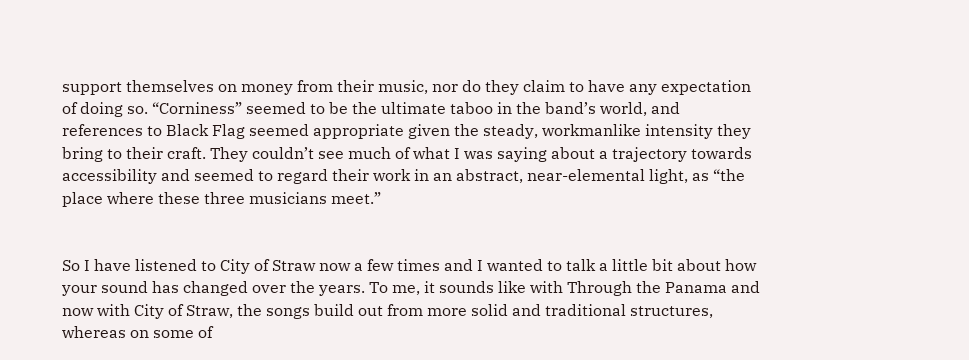support themselves on money from their music, nor do they claim to have any expectation of doing so. “Corniness” seemed to be the ultimate taboo in the band’s world, and references to Black Flag seemed appropriate given the steady, workmanlike intensity they bring to their craft. They couldn’t see much of what I was saying about a trajectory towards accessibility and seemed to regard their work in an abstract, near-elemental light, as “the place where these three musicians meet.”


So I have listened to City of Straw now a few times and I wanted to talk a little bit about how your sound has changed over the years. To me, it sounds like with Through the Panama and now with City of Straw, the songs build out from more solid and traditional structures, whereas on some of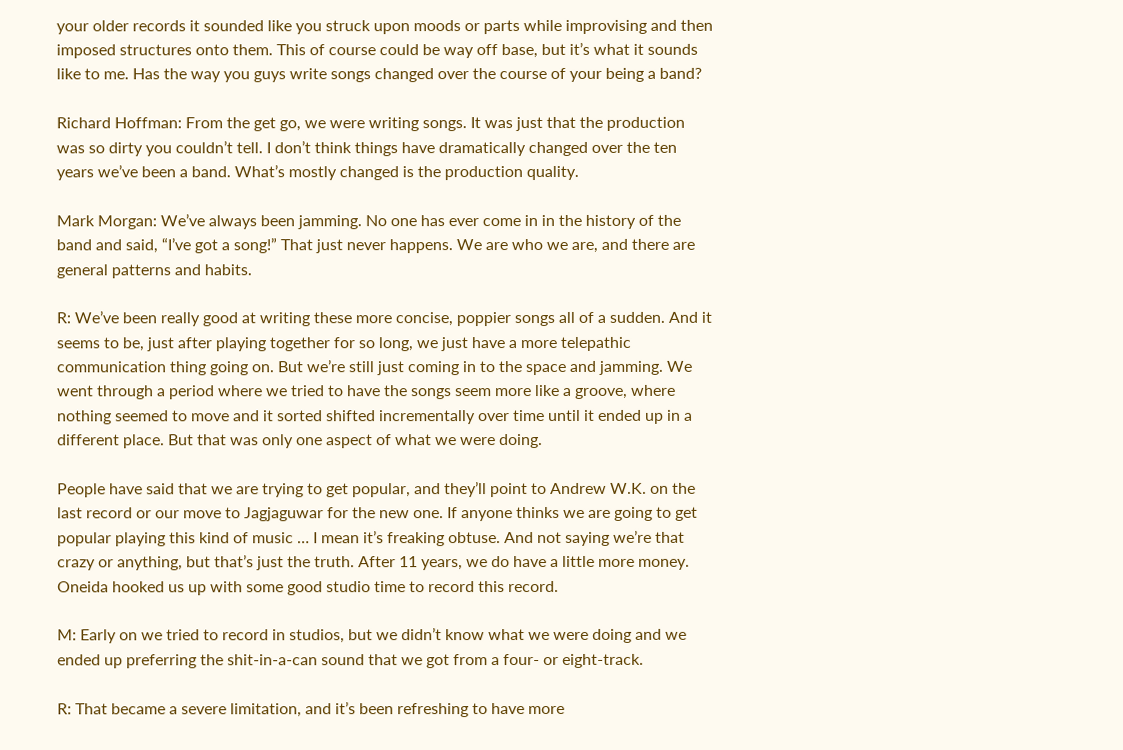your older records it sounded like you struck upon moods or parts while improvising and then imposed structures onto them. This of course could be way off base, but it’s what it sounds like to me. Has the way you guys write songs changed over the course of your being a band?

Richard Hoffman: From the get go, we were writing songs. It was just that the production was so dirty you couldn’t tell. I don’t think things have dramatically changed over the ten years we’ve been a band. What’s mostly changed is the production quality.

Mark Morgan: We’ve always been jamming. No one has ever come in in the history of the band and said, “I’ve got a song!” That just never happens. We are who we are, and there are general patterns and habits.

R: We’ve been really good at writing these more concise, poppier songs all of a sudden. And it seems to be, just after playing together for so long, we just have a more telepathic communication thing going on. But we’re still just coming in to the space and jamming. We went through a period where we tried to have the songs seem more like a groove, where nothing seemed to move and it sorted shifted incrementally over time until it ended up in a different place. But that was only one aspect of what we were doing.

People have said that we are trying to get popular, and they’ll point to Andrew W.K. on the last record or our move to Jagjaguwar for the new one. If anyone thinks we are going to get popular playing this kind of music … I mean it’s freaking obtuse. And not saying we’re that crazy or anything, but that’s just the truth. After 11 years, we do have a little more money. Oneida hooked us up with some good studio time to record this record.

M: Early on we tried to record in studios, but we didn’t know what we were doing and we ended up preferring the shit-in-a-can sound that we got from a four- or eight-track.

R: That became a severe limitation, and it’s been refreshing to have more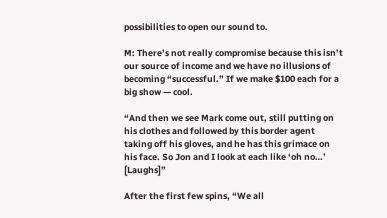possibilities to open our sound to.

M: There’s not really compromise because this isn’t our source of income and we have no illusions of becoming “successful.” If we make $100 each for a big show — cool.

“And then we see Mark come out, still putting on his clothes and followed by this border agent taking off his gloves, and he has this grimace on his face. So Jon and I look at each like ‘oh no…’ [Laughs]”

After the first few spins, “We all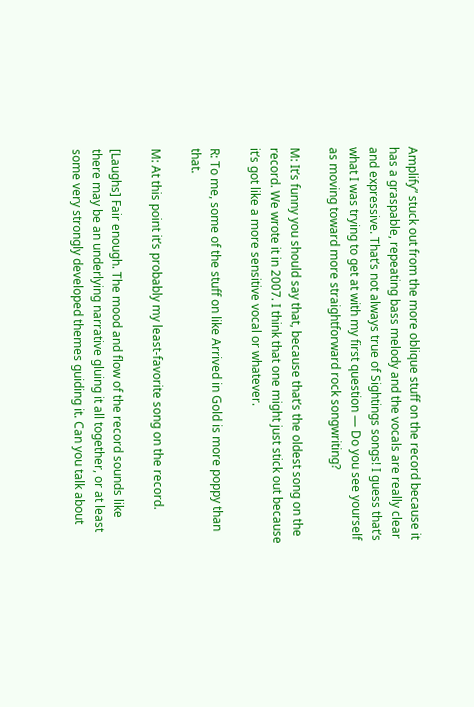Amplify” stuck out from the more oblique stuff on the record because it has a graspable, repeating bass melody and the vocals are really clear and expressive. That’s not always true of Sightings songs! I guess that’s what I was trying to get at with my first question — Do you see yourself as moving toward more straightforward rock songwriting?

M: It’s funny you should say that, because that’s the oldest song on the record. We wrote it in 2007. I think that one might just stick out because it’s got like a more sensitive vocal or whatever.

R: To me, some of the stuff on like Arrived in Gold is more poppy than that.

M: At this point it’s probably my least-favorite song on the record.

[Laughs] Fair enough. The mood and flow of the record sounds like there may be an underlying narrative gluing it all together, or at least some very strongly developed themes guiding it. Can you talk about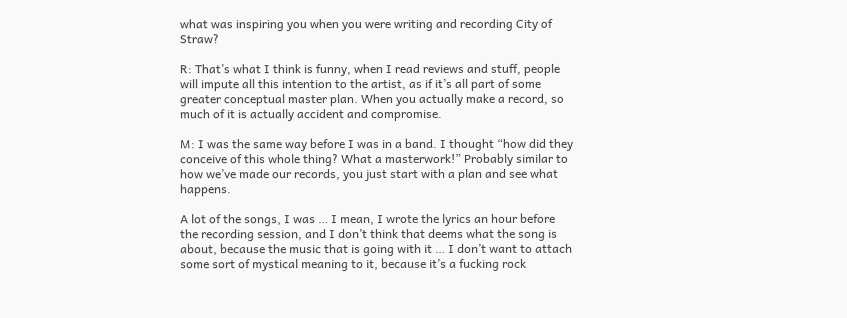what was inspiring you when you were writing and recording City of Straw?

R: That’s what I think is funny, when I read reviews and stuff, people will impute all this intention to the artist, as if it’s all part of some greater conceptual master plan. When you actually make a record, so much of it is actually accident and compromise.

M: I was the same way before I was in a band. I thought “how did they conceive of this whole thing? What a masterwork!” Probably similar to how we’ve made our records, you just start with a plan and see what happens.

A lot of the songs, I was … I mean, I wrote the lyrics an hour before the recording session, and I don’t think that deems what the song is about, because the music that is going with it … I don’t want to attach some sort of mystical meaning to it, because it’s a fucking rock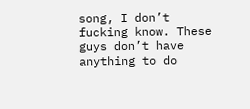song, I don’t fucking know. These guys don’t have anything to do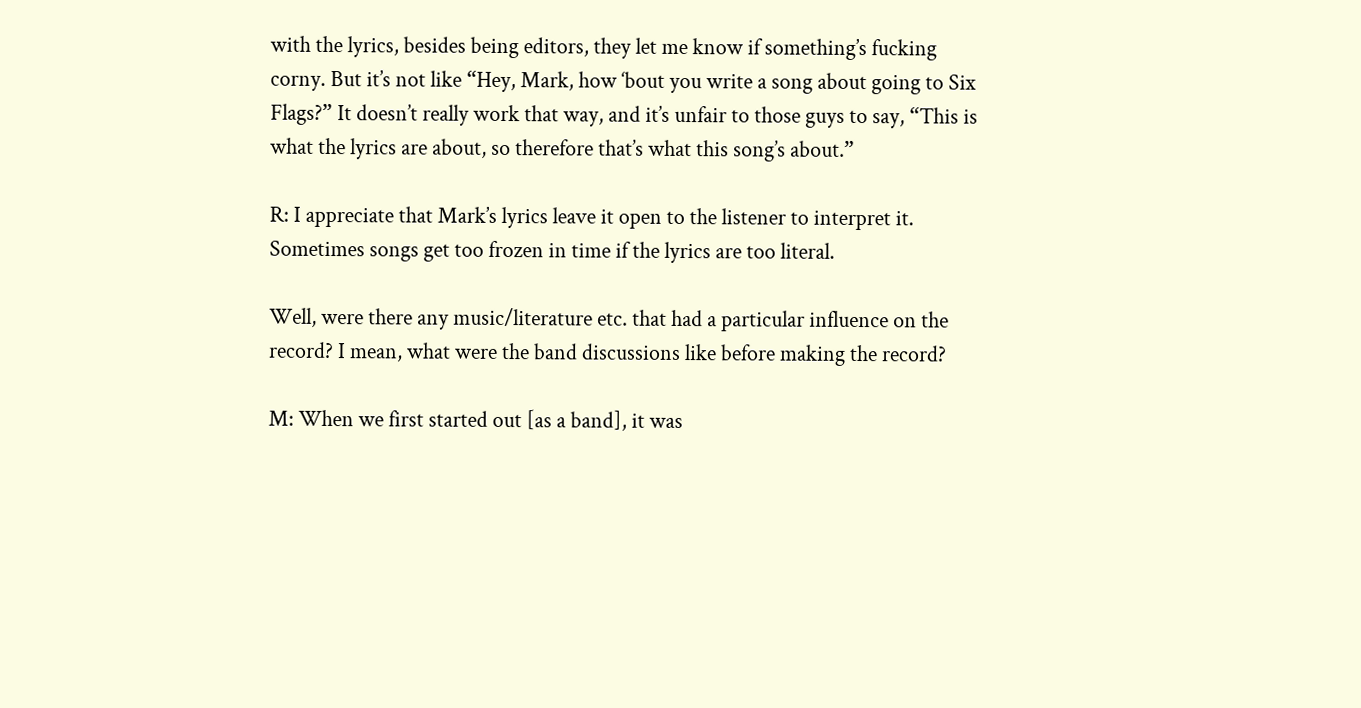with the lyrics, besides being editors, they let me know if something’s fucking corny. But it’s not like “Hey, Mark, how ‘bout you write a song about going to Six Flags?” It doesn’t really work that way, and it’s unfair to those guys to say, “This is what the lyrics are about, so therefore that’s what this song’s about.”

R: I appreciate that Mark’s lyrics leave it open to the listener to interpret it. Sometimes songs get too frozen in time if the lyrics are too literal.

Well, were there any music/literature etc. that had a particular influence on the record? I mean, what were the band discussions like before making the record?

M: When we first started out [as a band], it was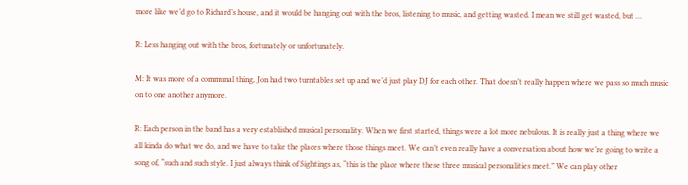more like we’d go to Richard’s house, and it would be hanging out with the bros, listening to music, and getting wasted. I mean we still get wasted, but …

R: Less hanging out with the bros, fortunately or unfortunately.

M: It was more of a communal thing, Jon had two turntables set up and we’d just play DJ for each other. That doesn’t really happen where we pass so much music on to one another anymore.

R: Each person in the band has a very established musical personality. When we first started, things were a lot more nebulous. It is really just a thing where we all kinda do what we do, and we have to take the places where those things meet. We can’t even really have a conversation about how we’re going to write a song of, “such and such style. I just always think of Sightings as, “this is the place where these three musical personalities meet.” We can play other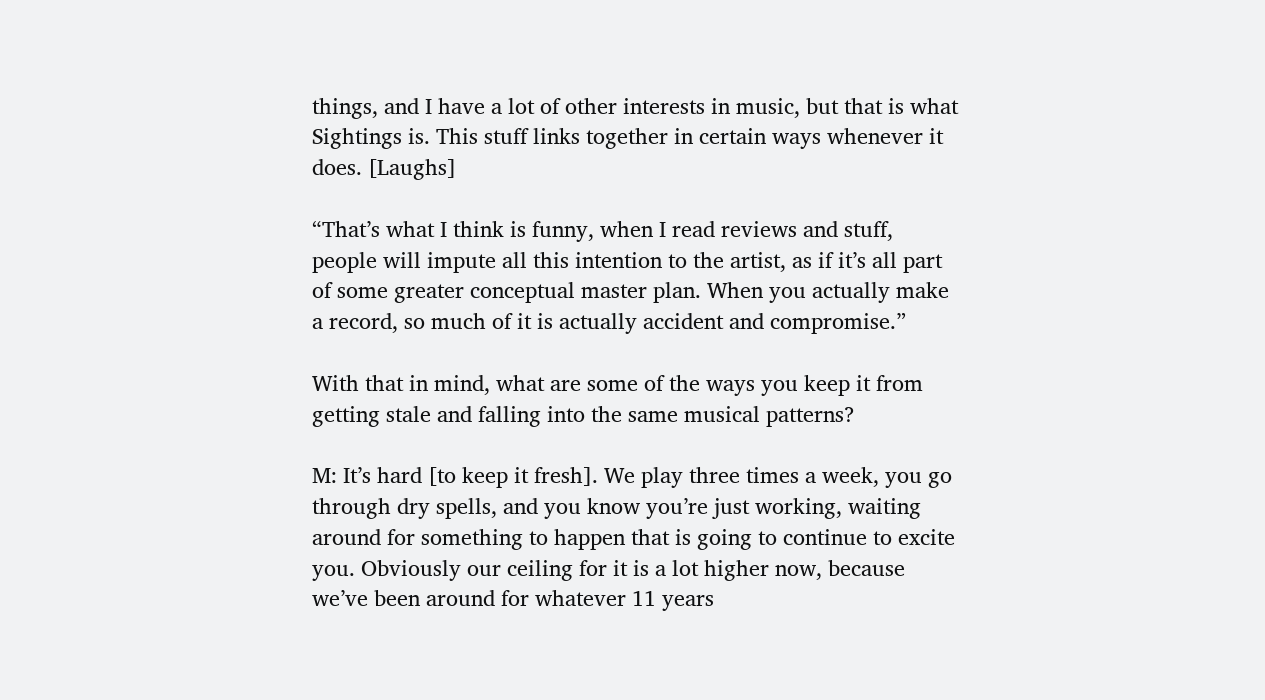things, and I have a lot of other interests in music, but that is what Sightings is. This stuff links together in certain ways whenever it does. [Laughs]

“That’s what I think is funny, when I read reviews and stuff, people will impute all this intention to the artist, as if it’s all part of some greater conceptual master plan. When you actually make a record, so much of it is actually accident and compromise.”

With that in mind, what are some of the ways you keep it from getting stale and falling into the same musical patterns?

M: It’s hard [to keep it fresh]. We play three times a week, you go through dry spells, and you know you’re just working, waiting around for something to happen that is going to continue to excite you. Obviously our ceiling for it is a lot higher now, because we’ve been around for whatever 11 years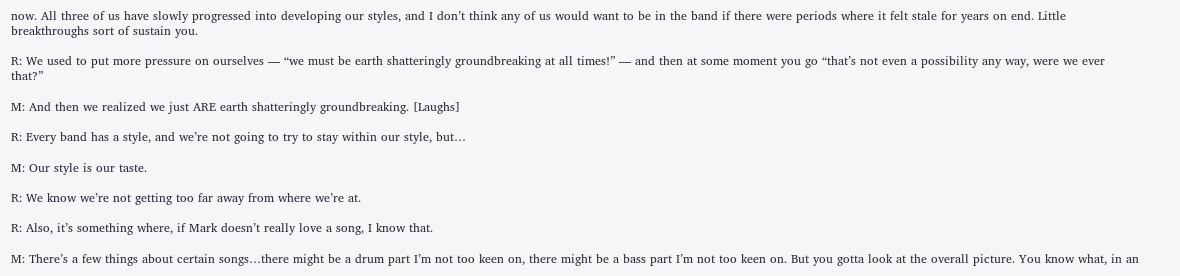now. All three of us have slowly progressed into developing our styles, and I don’t think any of us would want to be in the band if there were periods where it felt stale for years on end. Little breakthroughs sort of sustain you.

R: We used to put more pressure on ourselves — “we must be earth shatteringly groundbreaking at all times!” — and then at some moment you go “that’s not even a possibility any way, were we ever that?”

M: And then we realized we just ARE earth shatteringly groundbreaking. [Laughs]

R: Every band has a style, and we’re not going to try to stay within our style, but…

M: Our style is our taste.

R: We know we’re not getting too far away from where we’re at.

R: Also, it’s something where, if Mark doesn’t really love a song, I know that.

M: There’s a few things about certain songs…there might be a drum part I’m not too keen on, there might be a bass part I’m not too keen on. But you gotta look at the overall picture. You know what, in an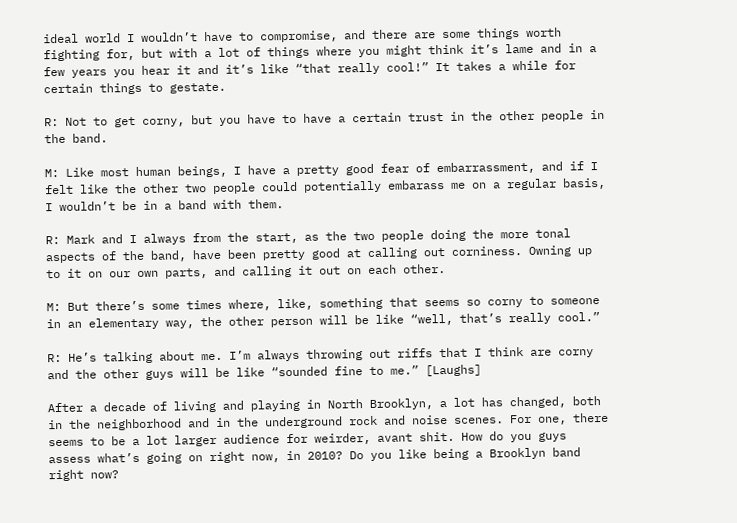ideal world I wouldn’t have to compromise, and there are some things worth fighting for, but with a lot of things where you might think it’s lame and in a few years you hear it and it’s like “that really cool!” It takes a while for certain things to gestate.

R: Not to get corny, but you have to have a certain trust in the other people in the band.

M: Like most human beings, I have a pretty good fear of embarrassment, and if I felt like the other two people could potentially embarass me on a regular basis, I wouldn’t be in a band with them.

R: Mark and I always from the start, as the two people doing the more tonal aspects of the band, have been pretty good at calling out corniness. Owning up to it on our own parts, and calling it out on each other.

M: But there’s some times where, like, something that seems so corny to someone in an elementary way, the other person will be like “well, that’s really cool.”

R: He’s talking about me. I’m always throwing out riffs that I think are corny and the other guys will be like “sounded fine to me.” [Laughs]

After a decade of living and playing in North Brooklyn, a lot has changed, both in the neighborhood and in the underground rock and noise scenes. For one, there seems to be a lot larger audience for weirder, avant shit. How do you guys assess what’s going on right now, in 2010? Do you like being a Brooklyn band right now?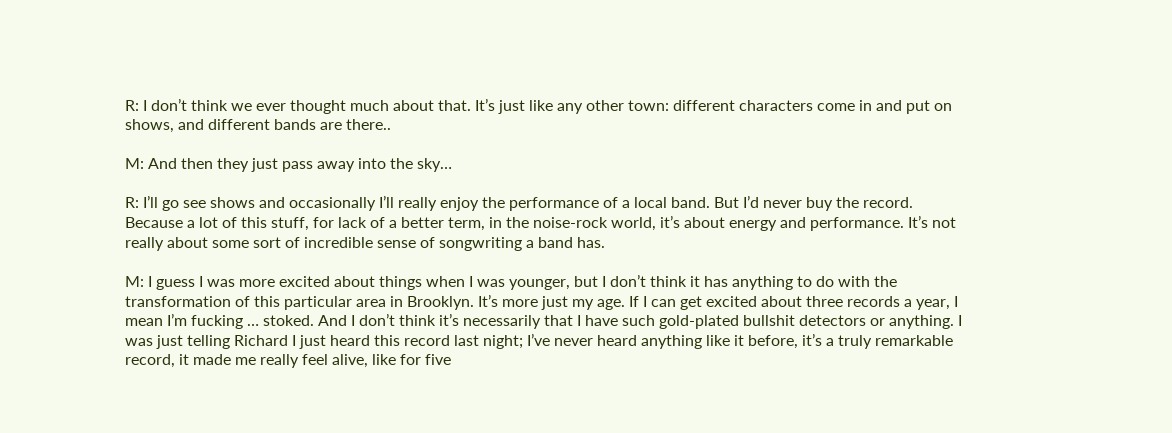R: I don’t think we ever thought much about that. It’s just like any other town: different characters come in and put on shows, and different bands are there..

M: And then they just pass away into the sky…

R: I’ll go see shows and occasionally I’ll really enjoy the performance of a local band. But I’d never buy the record. Because a lot of this stuff, for lack of a better term, in the noise-rock world, it’s about energy and performance. It’s not really about some sort of incredible sense of songwriting a band has.

M: I guess I was more excited about things when I was younger, but I don’t think it has anything to do with the transformation of this particular area in Brooklyn. It’s more just my age. If I can get excited about three records a year, I mean I’m fucking … stoked. And I don’t think it’s necessarily that I have such gold-plated bullshit detectors or anything. I was just telling Richard I just heard this record last night; I’ve never heard anything like it before, it’s a truly remarkable record, it made me really feel alive, like for five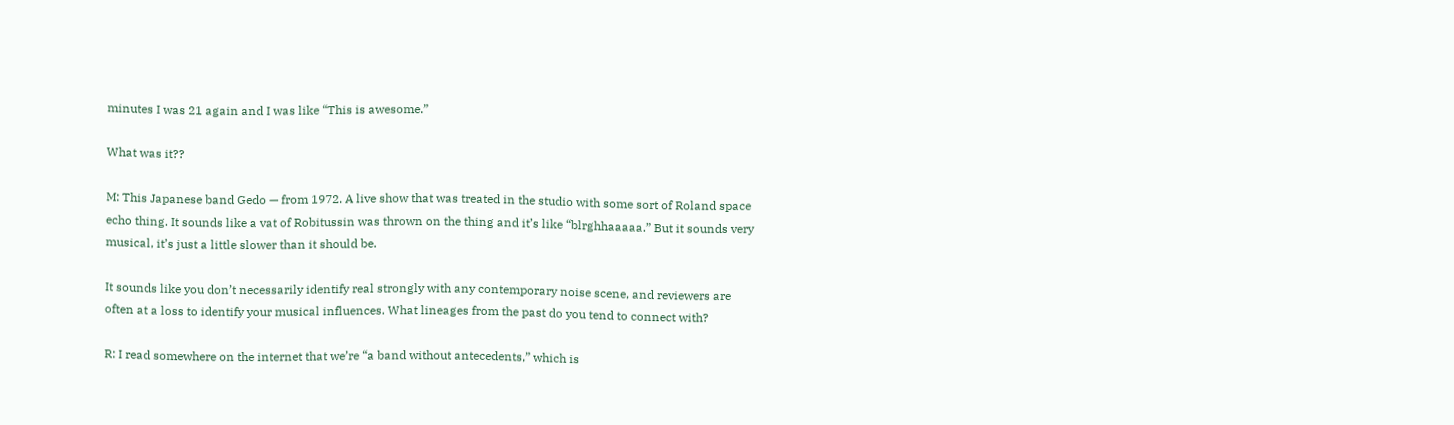minutes I was 21 again and I was like “This is awesome.”

What was it??

M: This Japanese band Gedo — from 1972. A live show that was treated in the studio with some sort of Roland space echo thing. It sounds like a vat of Robitussin was thrown on the thing and it’s like “blrghhaaaaa.” But it sounds very musical, it’s just a little slower than it should be.

It sounds like you don’t necessarily identify real strongly with any contemporary noise scene, and reviewers are often at a loss to identify your musical influences. What lineages from the past do you tend to connect with?

R: I read somewhere on the internet that we’re “a band without antecedents,” which is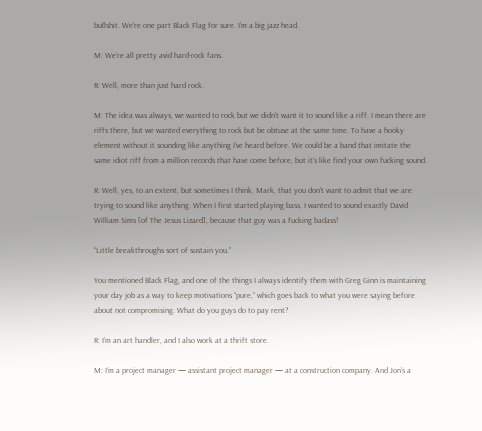bullshit. We’re one part Black Flag for sure. I’m a big jazz head.

M: We’re all pretty avid hard-rock fans.

R: Well, more than just hard rock.

M: The idea was always, we wanted to rock but we didn’t want it to sound like a riff. I mean there are riffs there, but we wanted everything to rock but be obtuse at the same time. To have a hooky element without it sounding like anything I’ve heard before. We could be a band that imitate the same idiot riff from a million records that have come before, but it’s like find your own fucking sound.

R: Well, yes, to an extent, but sometimes I think, Mark, that you don’t want to admit that we are trying to sound like anything. When I first started playing bass, I wanted to sound exactly David William Sims [of The Jesus Lizard], because that guy was a fucking badass!

“Little breakthroughs sort of sustain you.”

You mentioned Black Flag, and one of the things I always identify them with Greg Ginn is maintaining your day job as a way to keep motivations “pure,” which goes back to what you were saying before about not compromising. What do you guys do to pay rent?

R: I’m an art handler, and I also work at a thrift store.

M: I’m a project manager — assistant project manager — at a construction company. And Jon’s a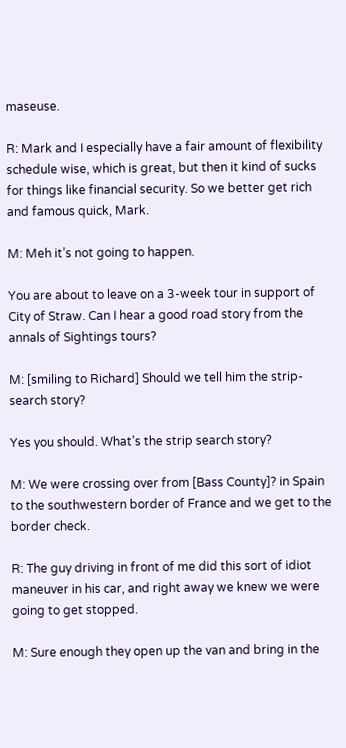maseuse.

R: Mark and I especially have a fair amount of flexibility schedule wise, which is great, but then it kind of sucks for things like financial security. So we better get rich and famous quick, Mark.

M: Meh it’s not going to happen.

You are about to leave on a 3-week tour in support of City of Straw. Can I hear a good road story from the annals of Sightings tours?

M: [smiling to Richard] Should we tell him the strip-search story?

Yes you should. What’s the strip search story?

M: We were crossing over from [Bass County]? in Spain to the southwestern border of France and we get to the border check.

R: The guy driving in front of me did this sort of idiot maneuver in his car, and right away we knew we were going to get stopped.

M: Sure enough they open up the van and bring in the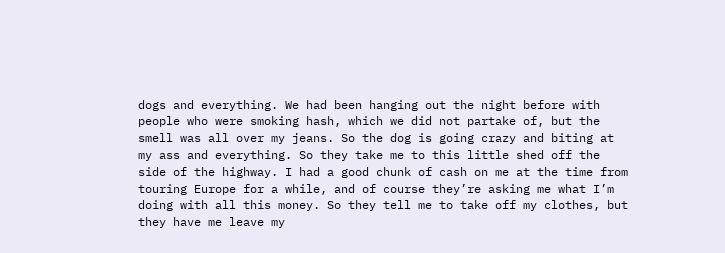dogs and everything. We had been hanging out the night before with people who were smoking hash, which we did not partake of, but the smell was all over my jeans. So the dog is going crazy and biting at my ass and everything. So they take me to this little shed off the side of the highway. I had a good chunk of cash on me at the time from touring Europe for a while, and of course they’re asking me what I’m doing with all this money. So they tell me to take off my clothes, but they have me leave my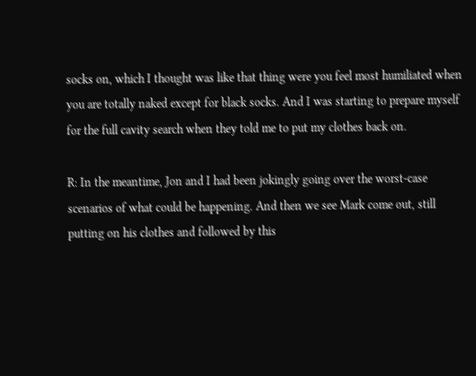socks on, which I thought was like that thing were you feel most humiliated when you are totally naked except for black socks. And I was starting to prepare myself for the full cavity search when they told me to put my clothes back on.

R: In the meantime, Jon and I had been jokingly going over the worst-case scenarios of what could be happening. And then we see Mark come out, still putting on his clothes and followed by this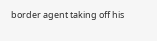border agent taking off his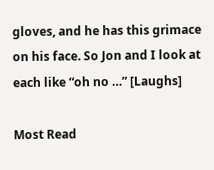gloves, and he has this grimace on his face. So Jon and I look at each like “oh no …” [Laughs]

Most Read